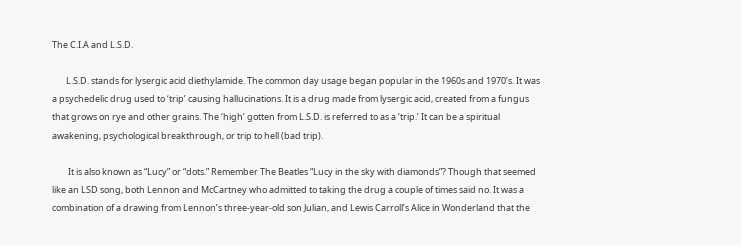The C.I.A and L.S.D.

       L.S.D. stands for lysergic acid diethylamide. The common day usage began popular in the 1960s and 1970’s. It was a psychedelic drug used to ‘trip’ causing hallucinations. It is a drug made from lysergic acid, created from a fungus that grows on rye and other grains. The ‘high’ gotten from L.S.D. is referred to as a ‘trip.’ It can be a spiritual awakening, psychological breakthrough, or trip to hell (bad trip).

        It is also known as “Lucy” or “dots.” Remember The Beatles “Lucy in the sky with diamonds”? Though that seemed like an LSD song, both Lennon and McCartney who admitted to taking the drug a couple of times said no. It was a combination of a drawing from Lennon’s three-year-old son Julian, and Lewis Carroll’s Alice in Wonderland that the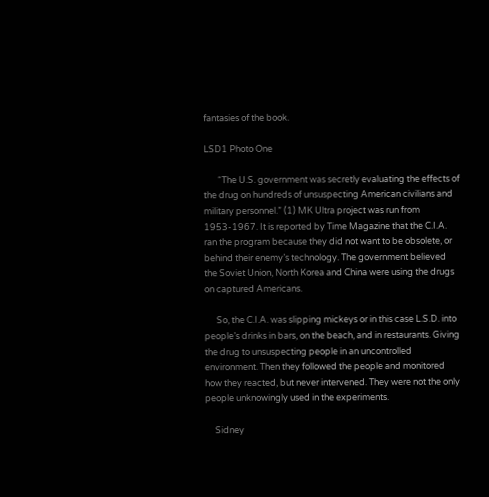fantasies of the book.

LSD1 Photo One

       “The U.S. government was secretly evaluating the effects of the drug on hundreds of unsuspecting American civilians and military personnel.” (1) MK Ultra project was run from 1953-1967. It is reported by Time Magazine that the C.I.A. ran the program because they did not want to be obsolete, or behind their enemy’s technology. The government believed the Soviet Union, North Korea and China were using the drugs on captured Americans.

      So, the C.I.A. was slipping mickeys or in this case L.S.D. into people’s drinks in bars, on the beach, and in restaurants. Giving the drug to unsuspecting people in an uncontrolled environment. Then they followed the people and monitored how they reacted, but never intervened. They were not the only people unknowingly used in the experiments.

     Sidney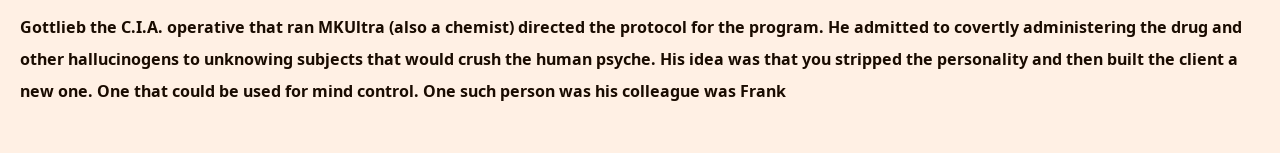Gottlieb the C.I.A. operative that ran MKUltra (also a chemist) directed the protocol for the program. He admitted to covertly administering the drug and other hallucinogens to unknowing subjects that would crush the human psyche. His idea was that you stripped the personality and then built the client a new one. One that could be used for mind control. One such person was his colleague was Frank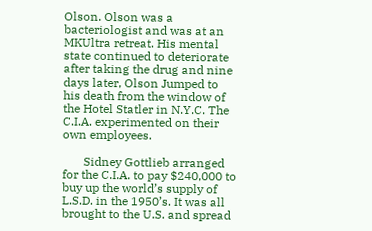Olson. Olson was a bacteriologist and was at an MKUltra retreat. His mental state continued to deteriorate after taking the drug and nine days later, Olson Jumped to his death from the window of the Hotel Statler in N.Y.C. The C.I.A. experimented on their own employees.

       Sidney Gottlieb arranged for the C.I.A. to pay $240,000 to buy up the world’s supply of L.S.D. in the 1950’s. It was all brought to the U.S. and spread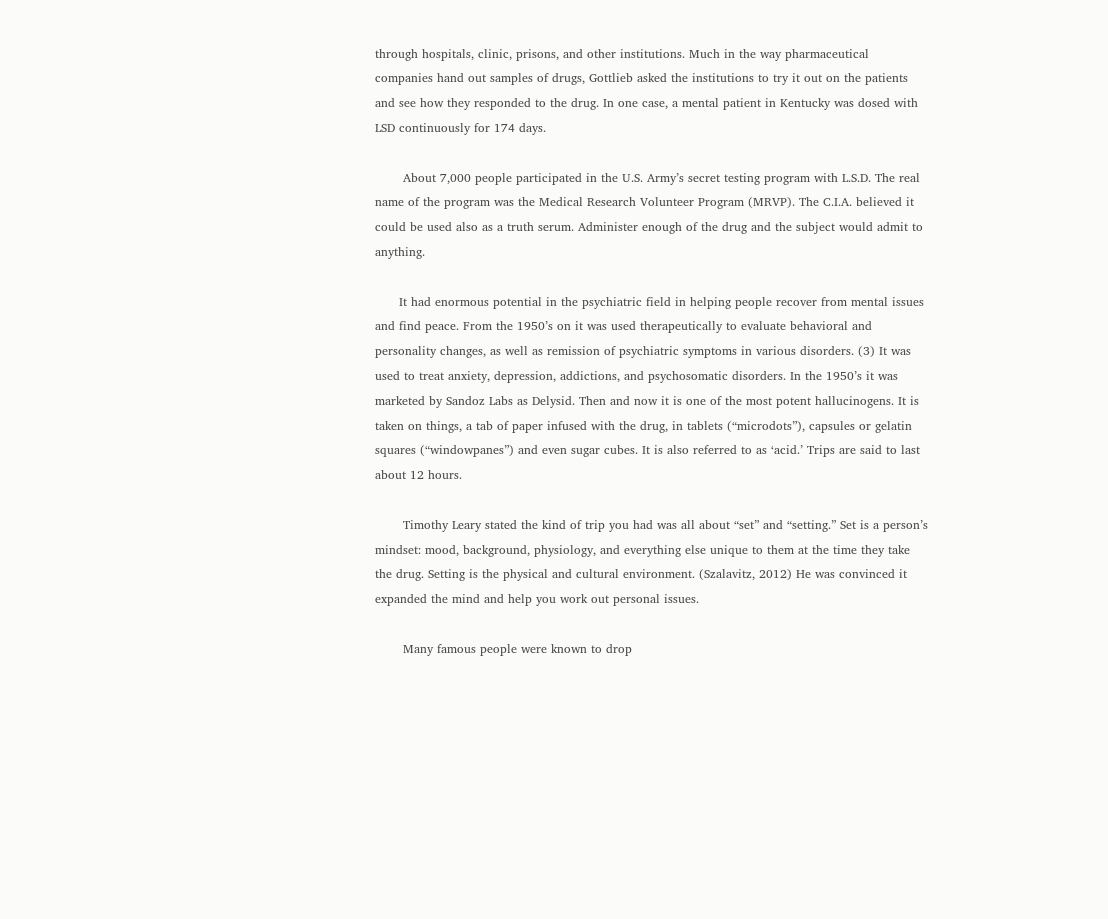through hospitals, clinic, prisons, and other institutions. Much in the way pharmaceutical companies hand out samples of drugs, Gottlieb asked the institutions to try it out on the patients and see how they responded to the drug. In one case, a mental patient in Kentucky was dosed with LSD continuously for 174 days.

       About 7,000 people participated in the U.S. Army’s secret testing program with L.S.D. The real name of the program was the Medical Research Volunteer Program (MRVP). The C.I.A. believed it could be used also as a truth serum. Administer enough of the drug and the subject would admit to anything.

      It had enormous potential in the psychiatric field in helping people recover from mental issues and find peace. From the 1950’s on it was used therapeutically to evaluate behavioral and personality changes, as well as remission of psychiatric symptoms in various disorders. (3) It was used to treat anxiety, depression, addictions, and psychosomatic disorders. In the 1950’s it was marketed by Sandoz Labs as Delysid. Then and now it is one of the most potent hallucinogens. It is taken on things, a tab of paper infused with the drug, in tablets (“microdots”), capsules or gelatin squares (“windowpanes”) and even sugar cubes. It is also referred to as ‘acid.’ Trips are said to last about 12 hours.

       Timothy Leary stated the kind of trip you had was all about “set” and “setting.” Set is a person’s mindset: mood, background, physiology, and everything else unique to them at the time they take the drug. Setting is the physical and cultural environment. (Szalavitz, 2012) He was convinced it expanded the mind and help you work out personal issues.

       Many famous people were known to drop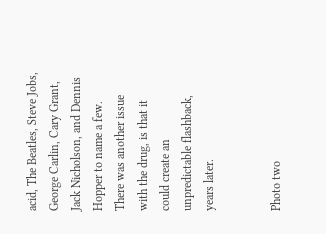acid, The Beatles, Steve Jobs, George Carlin, Cary Grant, Jack Nicholson, and Dennis Hopper to name a few. There was another issue with the drug, is that it could create an unpredictable flashback, years later.


Photo two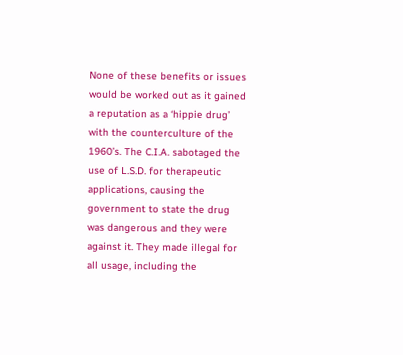None of these benefits or issues would be worked out as it gained a reputation as a ‘hippie drug’ with the counterculture of the 1960’s. The C.I.A. sabotaged the use of L.S.D. for therapeutic applications, causing the government to state the drug was dangerous and they were against it. They made illegal for all usage, including the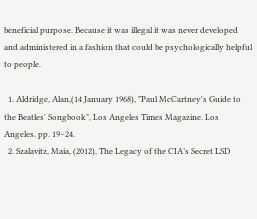beneficial purpose. Because it was illegal it was never developed and administered in a fashion that could be psychologically helpful to people.

  1. Aldridge, Alan,(14 January 1968), "Paul McCartney's Guide to the Beatles' Songbook", Los Angeles Times Magazine. Los Angeles. pp. 19–24.
  2. Szalavitz, Maia, (2012), The Legacy of the CIA’s Secret LSD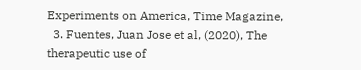Experiments on America, Time Magazine,
  3. Fuentes, Juan Jose et al, (2020), The therapeutic use of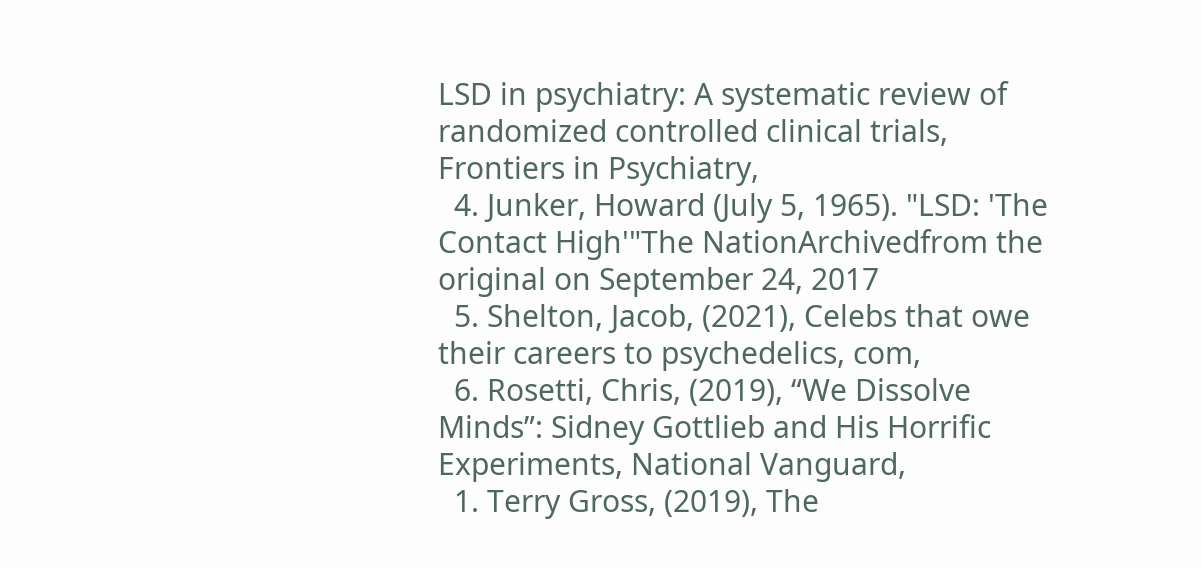LSD in psychiatry: A systematic review of randomized controlled clinical trials, Frontiers in Psychiatry,
  4. Junker, Howard (July 5, 1965). "LSD: 'The Contact High'"The NationArchivedfrom the original on September 24, 2017
  5. Shelton, Jacob, (2021), Celebs that owe their careers to psychedelics, com,
  6. Rosetti, Chris, (2019), “We Dissolve Minds”: Sidney Gottlieb and His Horrific Experiments, National Vanguard,
  1. Terry Gross, (2019), The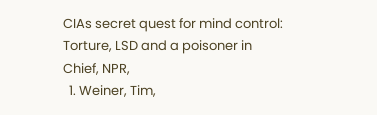CIAs secret quest for mind control: Torture, LSD and a poisoner in Chief, NPR,
  1. Weiner, Tim,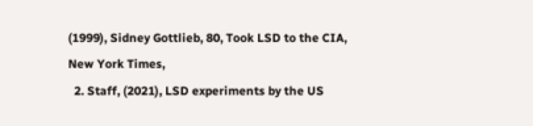(1999), Sidney Gottlieb, 80, Took LSD to the CIA, New York Times,
  2. Staff, (2021), LSD experiments by the US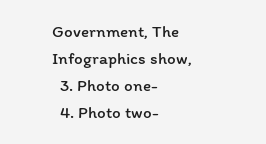Government, The Infographics show,
  3. Photo one-
  4. Photo two-